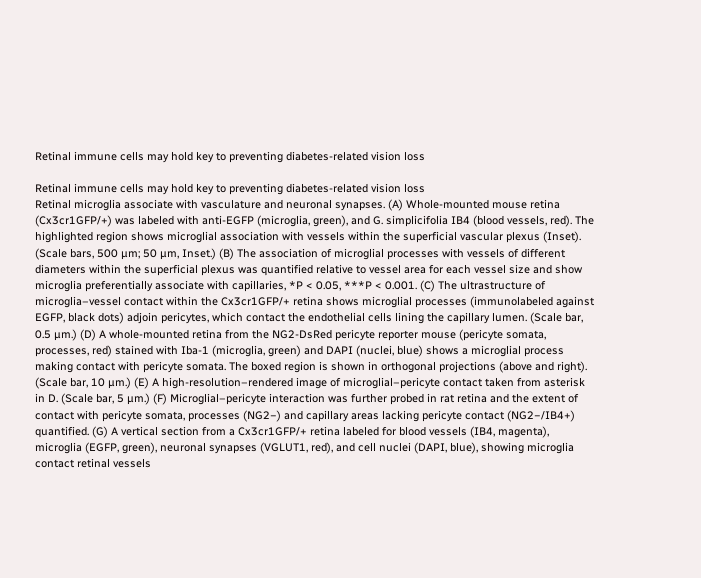Retinal immune cells may hold key to preventing diabetes-related vision loss

Retinal immune cells may hold key to preventing diabetes-related vision loss
Retinal microglia associate with vasculature and neuronal synapses. (A) Whole-mounted mouse retina (Cx3cr1GFP/+) was labeled with anti-EGFP (microglia, green), and G. simplicifolia IB4 (blood vessels, red). The highlighted region shows microglial association with vessels within the superficial vascular plexus (Inset). (Scale bars, 500 µm; 50 µm, Inset.) (B) The association of microglial processes with vessels of different diameters within the superficial plexus was quantified relative to vessel area for each vessel size and show microglia preferentially associate with capillaries, *P < 0.05, ***P < 0.001. (C) The ultrastructure of microglia–vessel contact within the Cx3cr1GFP/+ retina shows microglial processes (immunolabeled against EGFP, black dots) adjoin pericytes, which contact the endothelial cells lining the capillary lumen. (Scale bar, 0.5 µm.) (D) A whole-mounted retina from the NG2-DsRed pericyte reporter mouse (pericyte somata, processes, red) stained with Iba-1 (microglia, green) and DAPI (nuclei, blue) shows a microglial process making contact with pericyte somata. The boxed region is shown in orthogonal projections (above and right). (Scale bar, 10 µm.) (E) A high-resolution–rendered image of microglial–pericyte contact taken from asterisk in D. (Scale bar, 5 µm.) (F) Microglial–pericyte interaction was further probed in rat retina and the extent of contact with pericyte somata, processes (NG2−) and capillary areas lacking pericyte contact (NG2−/IB4+) quantified. (G) A vertical section from a Cx3cr1GFP/+ retina labeled for blood vessels (IB4, magenta), microglia (EGFP, green), neuronal synapses (VGLUT1, red), and cell nuclei (DAPI, blue), showing microglia contact retinal vessels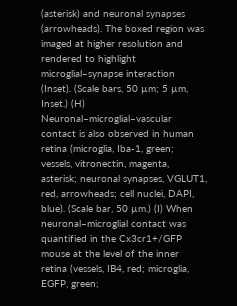(asterisk) and neuronal synapses (arrowheads). The boxed region was imaged at higher resolution and rendered to highlight microglial–synapse interaction (Inset). (Scale bars, 50 µm; 5 µm, Inset.) (H) Neuronal–microglial–vascular contact is also observed in human retina (microglia, Iba-1, green; vessels, vitronectin, magenta, asterisk; neuronal synapses, VGLUT1, red, arrowheads; cell nuclei, DAPI, blue). (Scale bar, 50 µm.) (I) When neuronal–microglial contact was quantified in the Cx3cr1+/GFP mouse at the level of the inner retina (vessels, IB4, red; microglia, EGFP, green;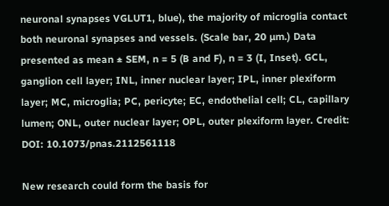neuronal synapses VGLUT1, blue), the majority of microglia contact both neuronal synapses and vessels. (Scale bar, 20 µm.) Data presented as mean ± SEM, n = 5 (B and F), n = 3 (I, Inset). GCL, ganglion cell layer; INL, inner nuclear layer; IPL, inner plexiform layer; MC, microglia; PC, pericyte; EC, endothelial cell; CL, capillary lumen; ONL, outer nuclear layer; OPL, outer plexiform layer. Credit: DOI: 10.1073/pnas.2112561118

New research could form the basis for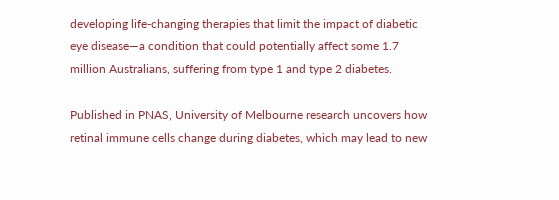developing life-changing therapies that limit the impact of diabetic eye disease—a condition that could potentially affect some 1.7 million Australians, suffering from type 1 and type 2 diabetes.

Published in PNAS, University of Melbourne research uncovers how retinal immune cells change during diabetes, which may lead to new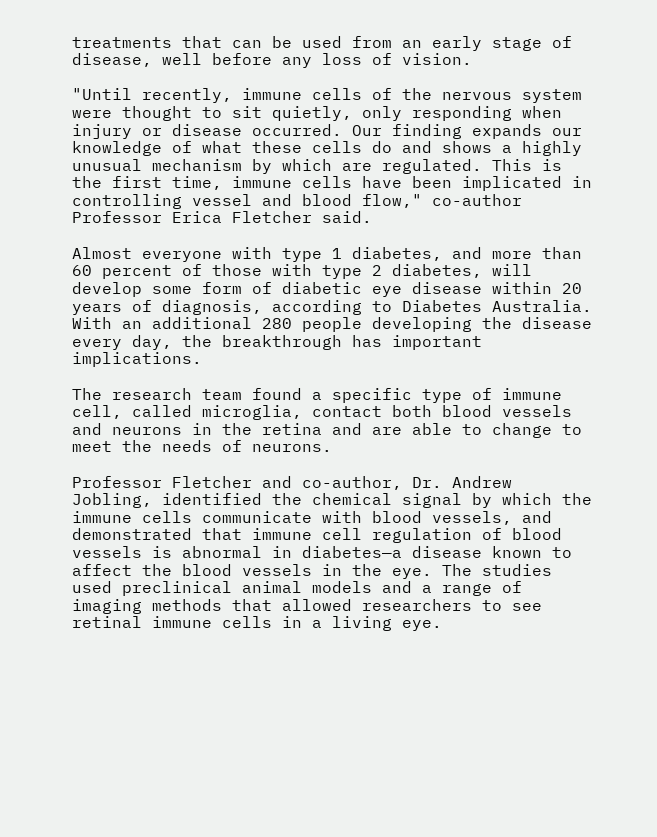treatments that can be used from an early stage of disease, well before any loss of vision.

"Until recently, immune cells of the nervous system were thought to sit quietly, only responding when injury or disease occurred. Our finding expands our knowledge of what these cells do and shows a highly unusual mechanism by which are regulated. This is the first time, immune cells have been implicated in controlling vessel and blood flow," co-author Professor Erica Fletcher said.

Almost everyone with type 1 diabetes, and more than 60 percent of those with type 2 diabetes, will develop some form of diabetic eye disease within 20 years of diagnosis, according to Diabetes Australia. With an additional 280 people developing the disease every day, the breakthrough has important implications.

The research team found a specific type of immune cell, called microglia, contact both blood vessels and neurons in the retina and are able to change to meet the needs of neurons.

Professor Fletcher and co-author, Dr. Andrew Jobling, identified the chemical signal by which the immune cells communicate with blood vessels, and demonstrated that immune cell regulation of blood vessels is abnormal in diabetes—a disease known to affect the blood vessels in the eye. The studies used preclinical animal models and a range of imaging methods that allowed researchers to see retinal immune cells in a living eye.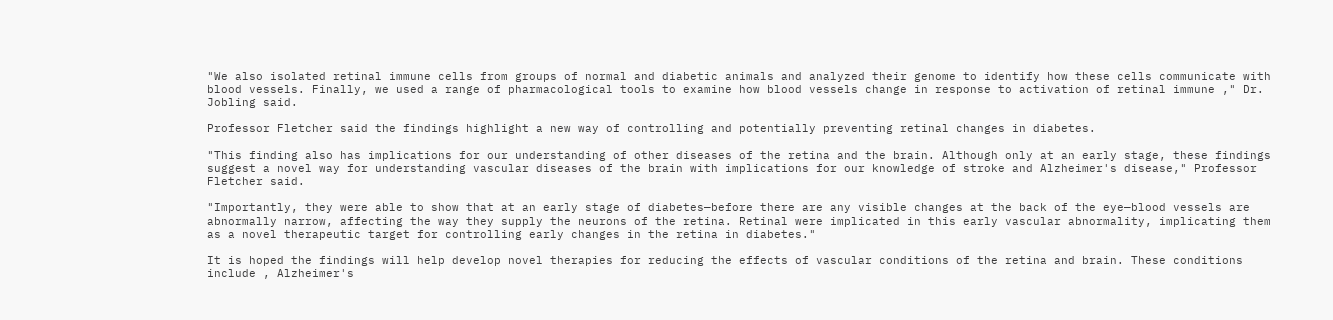"We also isolated retinal immune cells from groups of normal and diabetic animals and analyzed their genome to identify how these cells communicate with blood vessels. Finally, we used a range of pharmacological tools to examine how blood vessels change in response to activation of retinal immune ," Dr. Jobling said.

Professor Fletcher said the findings highlight a new way of controlling and potentially preventing retinal changes in diabetes.

"This finding also has implications for our understanding of other diseases of the retina and the brain. Although only at an early stage, these findings suggest a novel way for understanding vascular diseases of the brain with implications for our knowledge of stroke and Alzheimer's disease," Professor Fletcher said.

"Importantly, they were able to show that at an early stage of diabetes—before there are any visible changes at the back of the eye—blood vessels are abnormally narrow, affecting the way they supply the neurons of the retina. Retinal were implicated in this early vascular abnormality, implicating them as a novel therapeutic target for controlling early changes in the retina in diabetes."

It is hoped the findings will help develop novel therapies for reducing the effects of vascular conditions of the retina and brain. These conditions include , Alzheimer's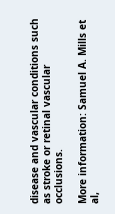disease and vascular conditions such as stroke or retinal vascular occlusions.

More information: Samuel A. Mills et al,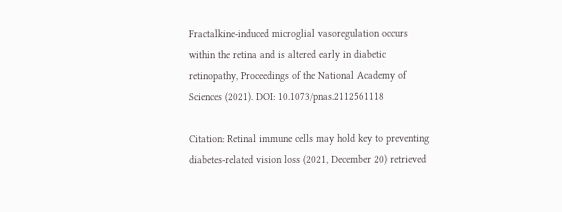Fractalkine-induced microglial vasoregulation occurs within the retina and is altered early in diabetic retinopathy, Proceedings of the National Academy of Sciences (2021). DOI: 10.1073/pnas.2112561118

Citation: Retinal immune cells may hold key to preventing diabetes-related vision loss (2021, December 20) retrieved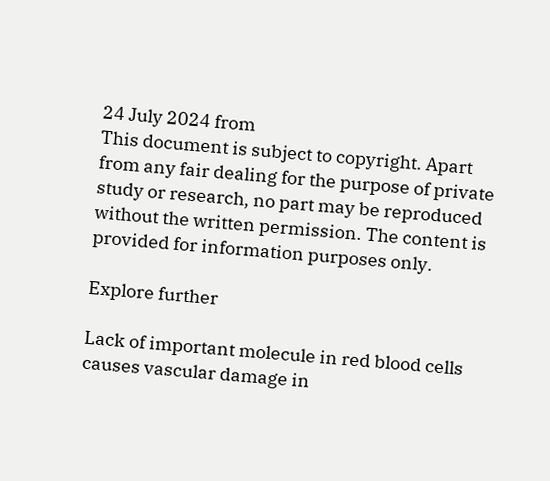24 July 2024 from
This document is subject to copyright. Apart from any fair dealing for the purpose of private study or research, no part may be reproduced without the written permission. The content is provided for information purposes only.

Explore further

Lack of important molecule in red blood cells causes vascular damage in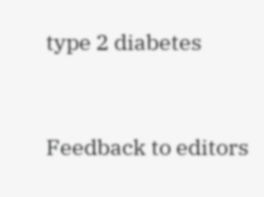type 2 diabetes


Feedback to editors